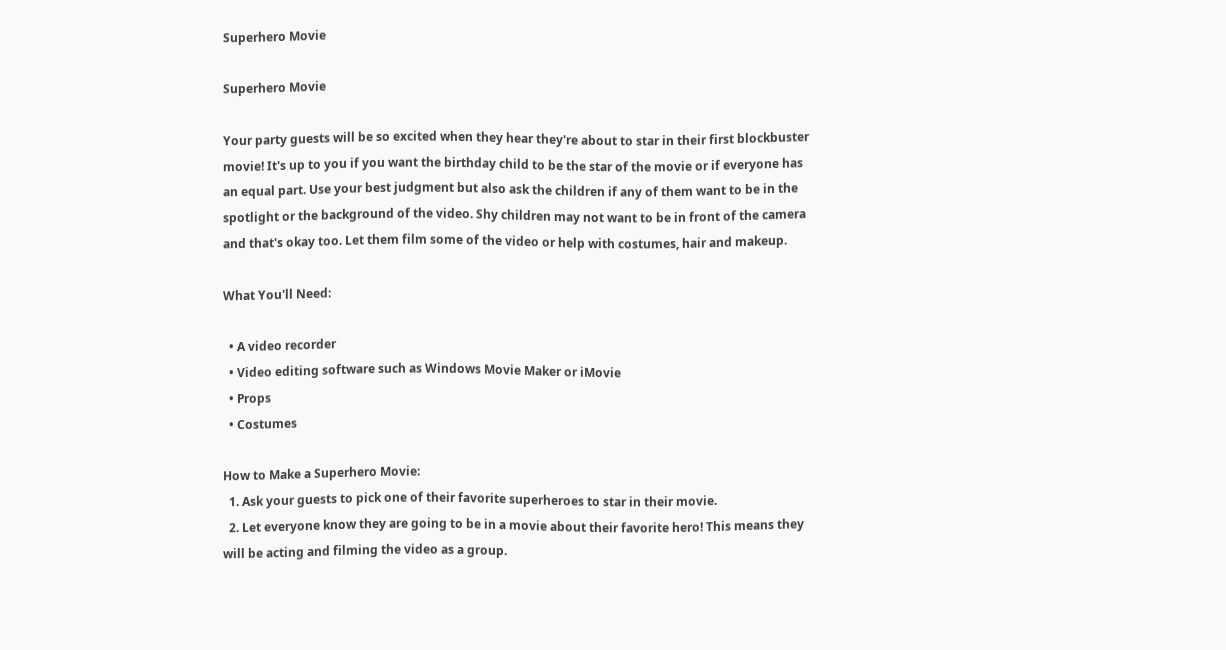Superhero Movie

Superhero Movie

Your party guests will be so excited when they hear they're about to star in their first blockbuster movie! It's up to you if you want the birthday child to be the star of the movie or if everyone has an equal part. Use your best judgment but also ask the children if any of them want to be in the spotlight or the background of the video. Shy children may not want to be in front of the camera and that's okay too. Let them film some of the video or help with costumes, hair and makeup.

What You'll Need:

  • A video recorder
  • Video editing software such as Windows Movie Maker or iMovie
  • Props
  • Costumes

How to Make a Superhero Movie:
  1. Ask your guests to pick one of their favorite superheroes to star in their movie.
  2. Let everyone know they are going to be in a movie about their favorite hero! This means they will be acting and filming the video as a group.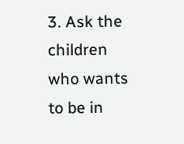3. Ask the children who wants to be in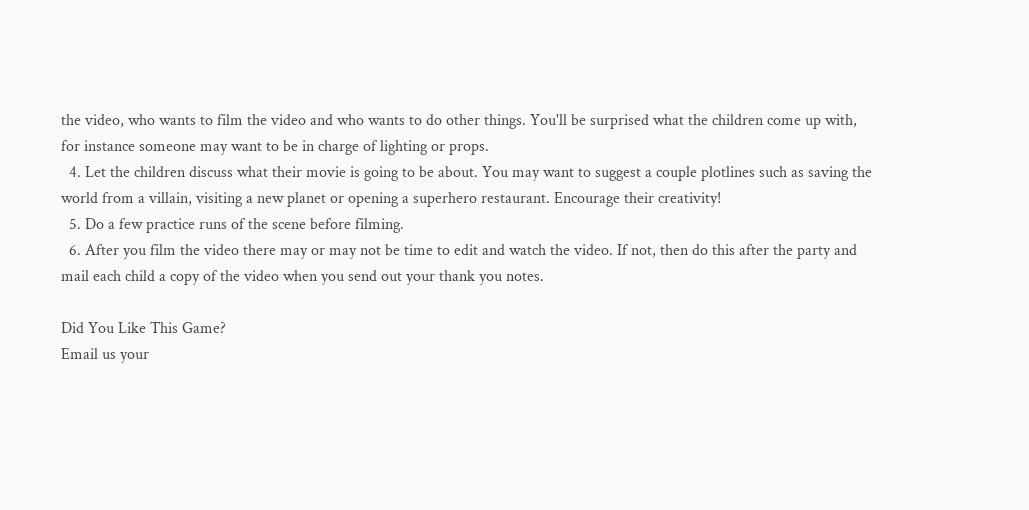the video, who wants to film the video and who wants to do other things. You'll be surprised what the children come up with, for instance someone may want to be in charge of lighting or props.
  4. Let the children discuss what their movie is going to be about. You may want to suggest a couple plotlines such as saving the world from a villain, visiting a new planet or opening a superhero restaurant. Encourage their creativity!
  5. Do a few practice runs of the scene before filming.
  6. After you film the video there may or may not be time to edit and watch the video. If not, then do this after the party and mail each child a copy of the video when you send out your thank you notes.

Did You Like This Game?
Email us your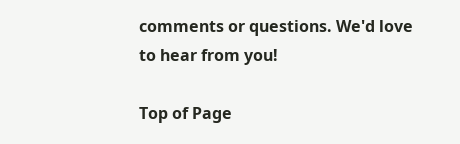comments or questions. We'd love to hear from you!

Top of Page